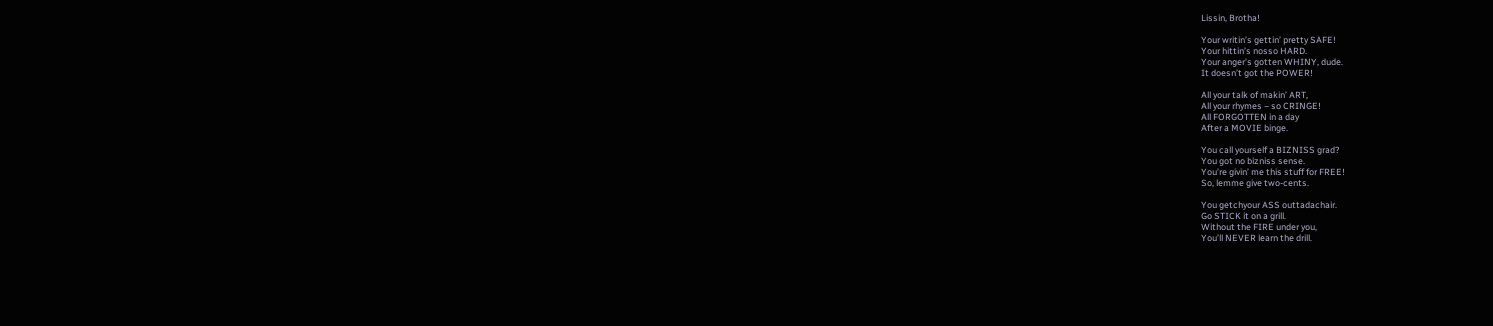Lissin, Brotha!

Your writin’s gettin’ pretty SAFE!
Your hittin’s nosso HARD.
Your anger’s gotten WHINY, dude.
It doesn’t got the POWER!

All your talk of makin’ ART,
All your rhymes – so CRINGE!
All FORGOTTEN in a day
After a MOVIE binge.

You call yourself a BIZNISS grad?
You got no bizniss sense.
You’re givin’ me this stuff for FREE!
So, lemme give two-cents.

You getchyour ASS outtadachair.
Go STICK it on a grill.
Without the FIRE under you,
You’ll NEVER learn the drill.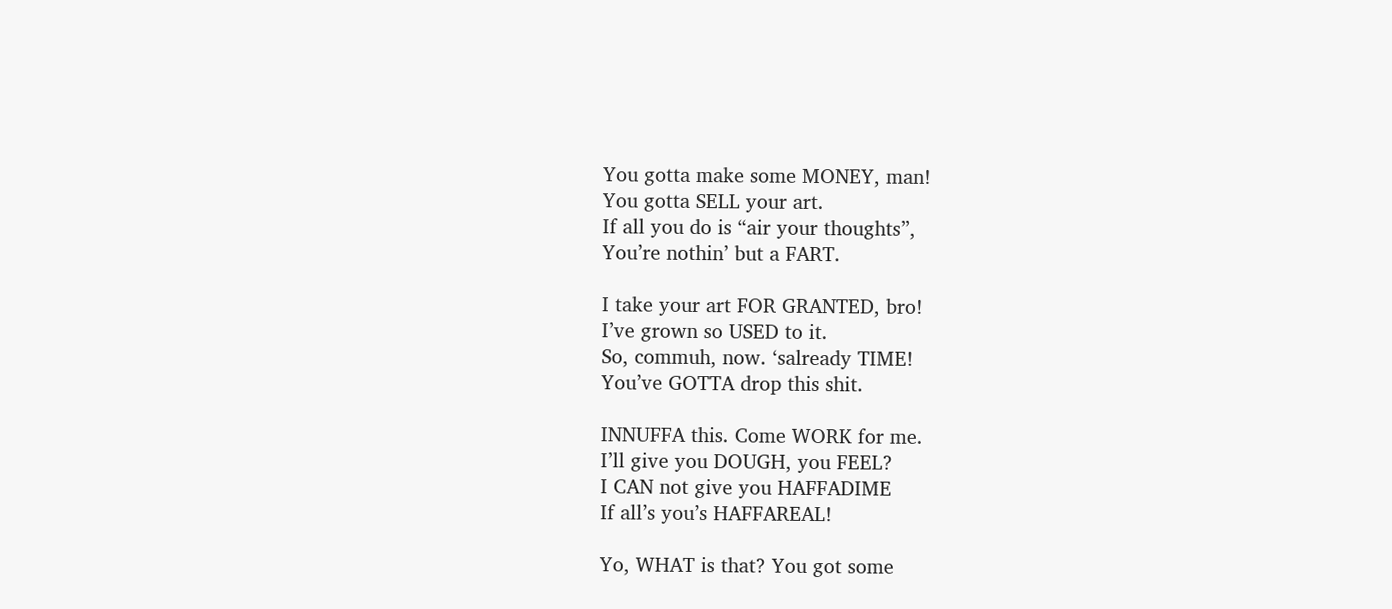You gotta make some MONEY, man!
You gotta SELL your art.
If all you do is “air your thoughts”,
You’re nothin’ but a FART.

I take your art FOR GRANTED, bro!
I’ve grown so USED to it.
So, commuh, now. ‘salready TIME!
You’ve GOTTA drop this shit.

INNUFFA this. Come WORK for me.
I’ll give you DOUGH, you FEEL?
I CAN not give you HAFFADIME
If all’s you’s HAFFAREAL!

Yo, WHAT is that? You got some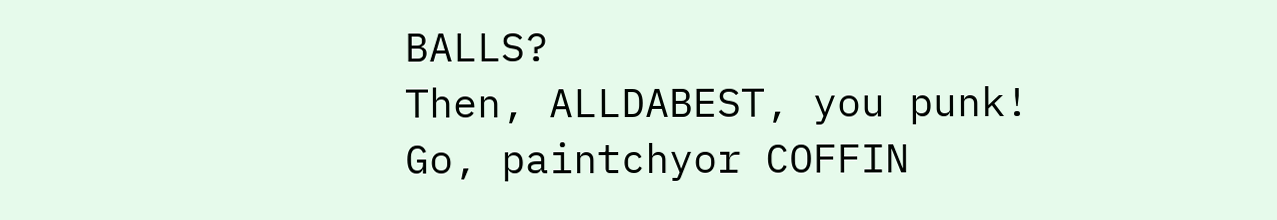BALLS?
Then, ALLDABEST, you punk!
Go, paintchyor COFFIN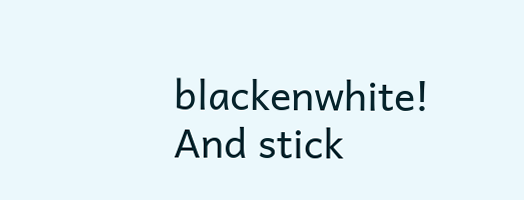blackenwhite!
And stick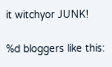it witchyor JUNK!

%d bloggers like this: